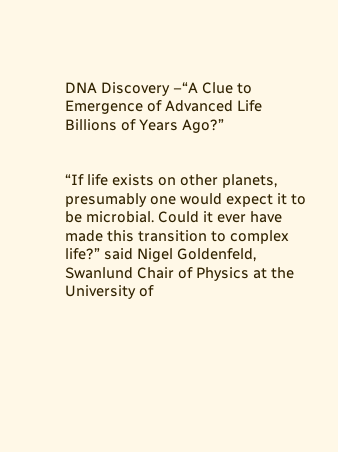DNA Discovery –“A Clue to Emergence of Advanced Life Billions of Years Ago?”


“If life exists on other planets, presumably one would expect it to be microbial. Could it ever have made this transition to complex life?” said Nigel Goldenfeld, Swanlund Chair of Physics at the University of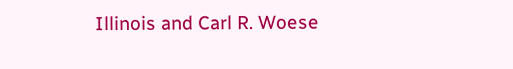Illinois and Carl R. Woese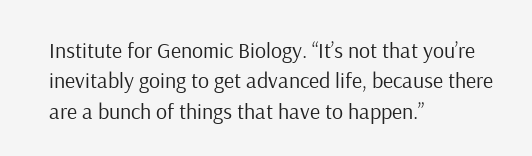Institute for Genomic Biology. “It’s not that you’re inevitably going to get advanced life, because there are a bunch of things that have to happen.”